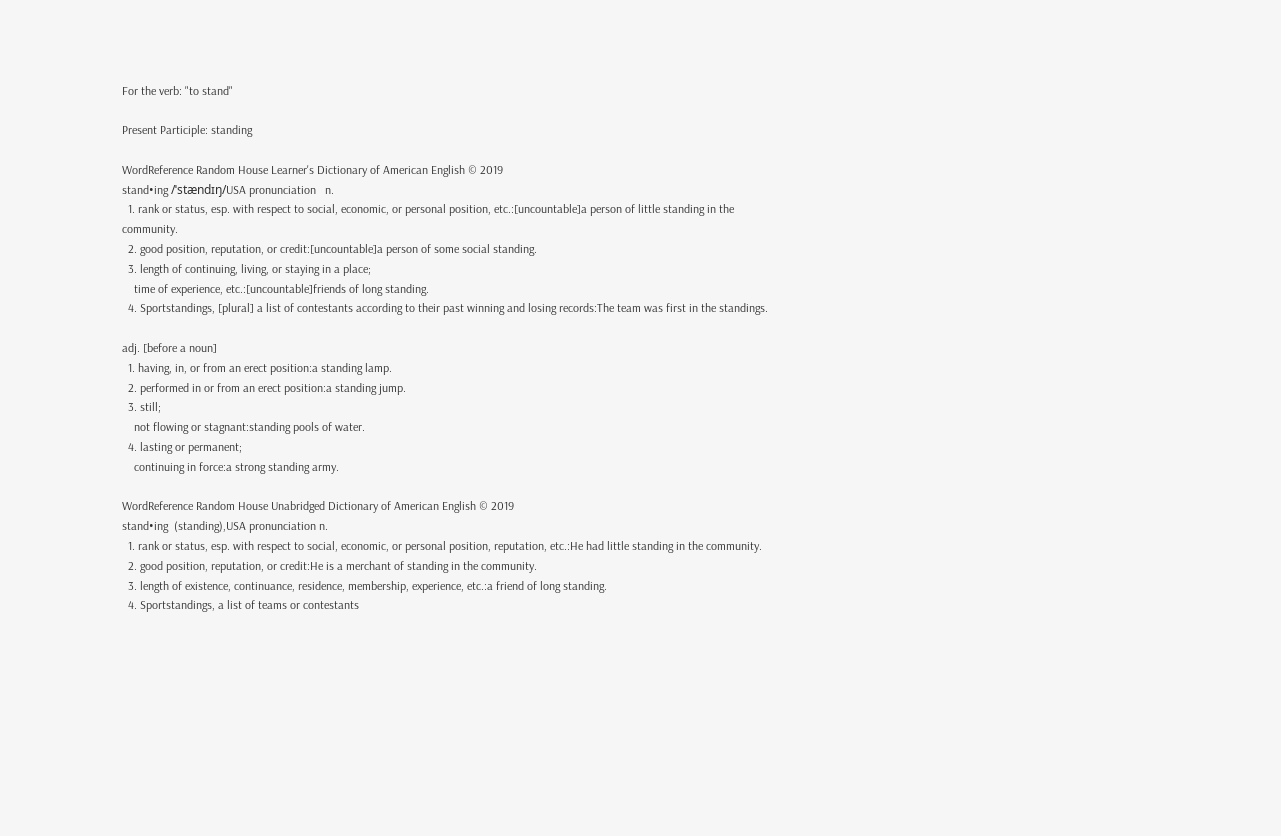For the verb: "to stand"

Present Participle: standing

WordReference Random House Learner's Dictionary of American English © 2019
stand•ing /ˈstændɪŋ/USA pronunciation   n.
  1. rank or status, esp. with respect to social, economic, or personal position, etc.:[uncountable]a person of little standing in the community.
  2. good position, reputation, or credit:[uncountable]a person of some social standing.
  3. length of continuing, living, or staying in a place;
    time of experience, etc.:[uncountable]friends of long standing.
  4. Sportstandings, [plural] a list of contestants according to their past winning and losing records:The team was first in the standings.

adj. [before a noun]
  1. having, in, or from an erect position:a standing lamp.
  2. performed in or from an erect position:a standing jump.
  3. still;
    not flowing or stagnant:standing pools of water.
  4. lasting or permanent;
    continuing in force:a strong standing army.

WordReference Random House Unabridged Dictionary of American English © 2019
stand•ing  (standing),USA pronunciation n.
  1. rank or status, esp. with respect to social, economic, or personal position, reputation, etc.:He had little standing in the community.
  2. good position, reputation, or credit:He is a merchant of standing in the community.
  3. length of existence, continuance, residence, membership, experience, etc.:a friend of long standing.
  4. Sportstandings, a list of teams or contestants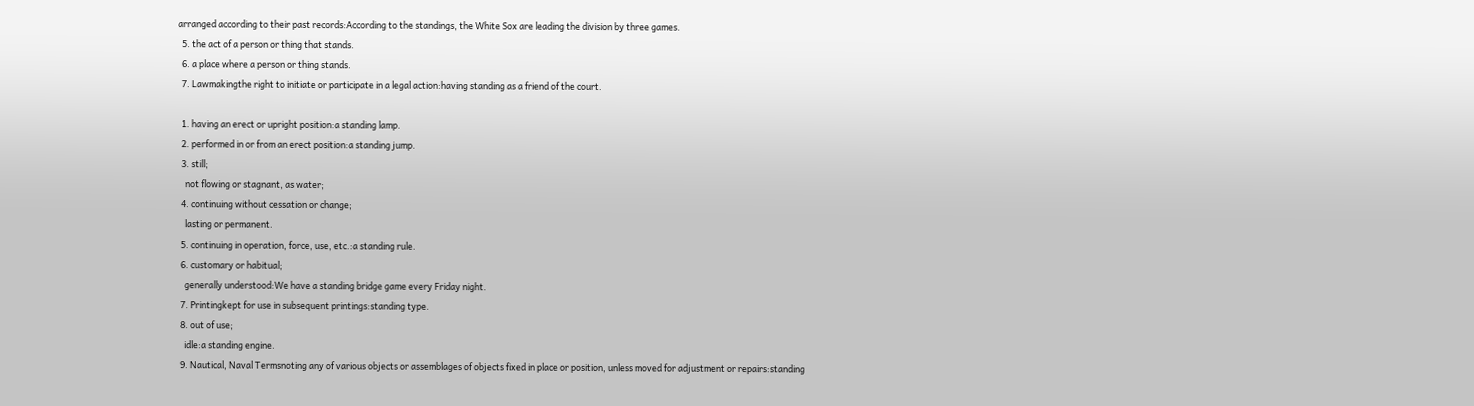arranged according to their past records:According to the standings, the White Sox are leading the division by three games.
  5. the act of a person or thing that stands.
  6. a place where a person or thing stands.
  7. Lawmakingthe right to initiate or participate in a legal action:having standing as a friend of the court.

  1. having an erect or upright position:a standing lamp.
  2. performed in or from an erect position:a standing jump.
  3. still;
    not flowing or stagnant, as water;
  4. continuing without cessation or change;
    lasting or permanent.
  5. continuing in operation, force, use, etc.:a standing rule.
  6. customary or habitual;
    generally understood:We have a standing bridge game every Friday night.
  7. Printingkept for use in subsequent printings:standing type.
  8. out of use;
    idle:a standing engine.
  9. Nautical, Naval Termsnoting any of various objects or assemblages of objects fixed in place or position, unless moved for adjustment or repairs:standing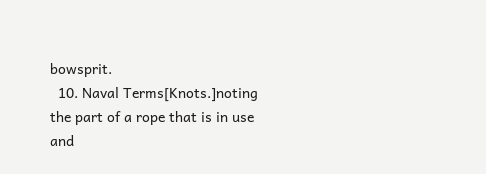bowsprit.
  10. Naval Terms[Knots.]noting the part of a rope that is in use and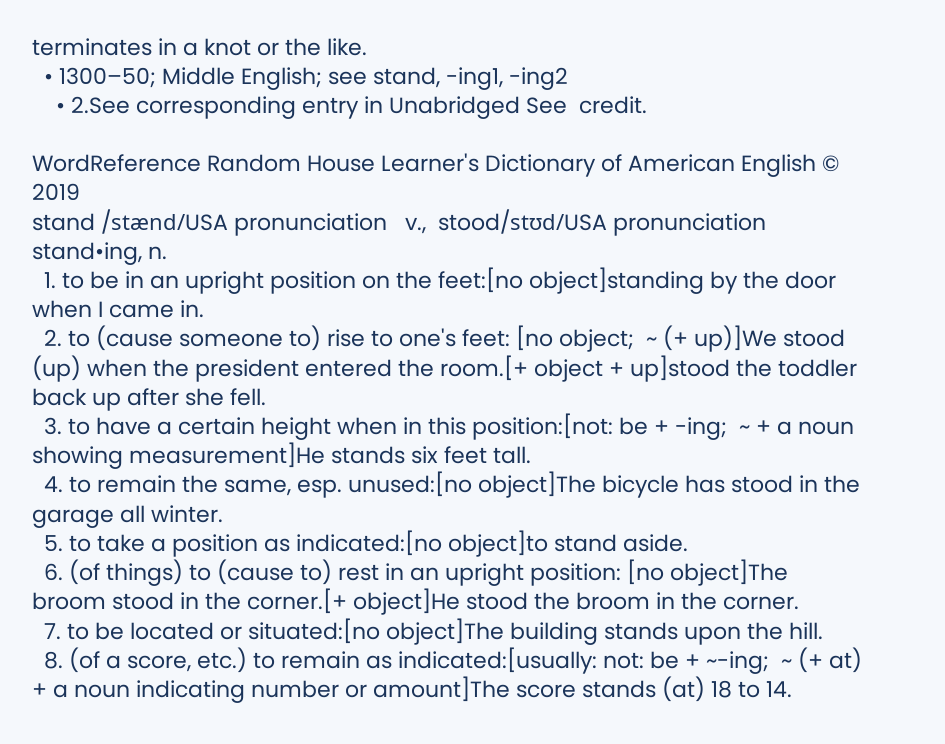terminates in a knot or the like.
  • 1300–50; Middle English; see stand, -ing1, -ing2
    • 2.See corresponding entry in Unabridged See  credit.

WordReference Random House Learner's Dictionary of American English © 2019
stand /stænd/USA pronunciation   v.,  stood/stʊd/USA pronunciation  stand•ing, n.
  1. to be in an upright position on the feet:[no object]standing by the door when I came in.
  2. to (cause someone to) rise to one's feet: [no object;  ~ (+ up)]We stood (up) when the president entered the room.[+ object + up]stood the toddler back up after she fell.
  3. to have a certain height when in this position:[not: be + -ing;  ~ + a noun showing measurement]He stands six feet tall.
  4. to remain the same, esp. unused:[no object]The bicycle has stood in the garage all winter.
  5. to take a position as indicated:[no object]to stand aside.
  6. (of things) to (cause to) rest in an upright position: [no object]The broom stood in the corner.[+ object]He stood the broom in the corner.
  7. to be located or situated:[no object]The building stands upon the hill.
  8. (of a score, etc.) to remain as indicated:[usually: not: be + ~-ing;  ~ (+ at) + a noun indicating number or amount]The score stands (at) 18 to 14.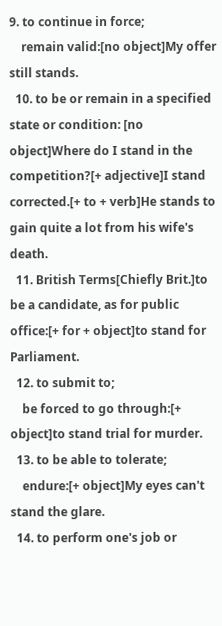9. to continue in force;
    remain valid:[no object]My offer still stands.
  10. to be or remain in a specified state or condition: [no object]Where do I stand in the competition?[+ adjective]I stand corrected.[+ to + verb]He stands to gain quite a lot from his wife's death.
  11. British Terms[Chiefly Brit.]to be a candidate, as for public office:[+ for + object]to stand for Parliament.
  12. to submit to;
    be forced to go through:[+ object]to stand trial for murder.
  13. to be able to tolerate;
    endure:[+ object]My eyes can't stand the glare.
  14. to perform one's job or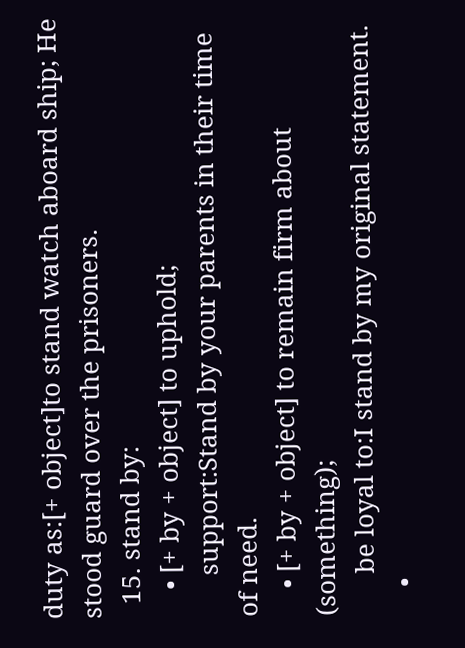duty as:[+ object]to stand watch aboard ship; He stood guard over the prisoners.
  15. stand by:
    • [+ by + object] to uphold;
      support:Stand by your parents in their time of need.
    • [+ by + object] to remain firm about (something);
      be loyal to:I stand by my original statement.
    •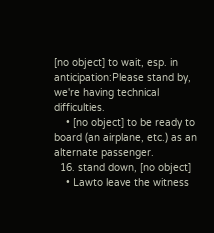[no object] to wait, esp. in anticipation:Please stand by, we're having technical difficulties.
    • [no object] to be ready to board (an airplane, etc.) as an alternate passenger.
  16. stand down, [no object]
    • Lawto leave the witness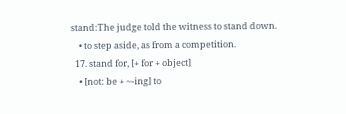stand:The judge told the witness to stand down.
    • to step aside, as from a competition.
  17. stand for, [+ for + object]
    • [not: be + ~-ing] to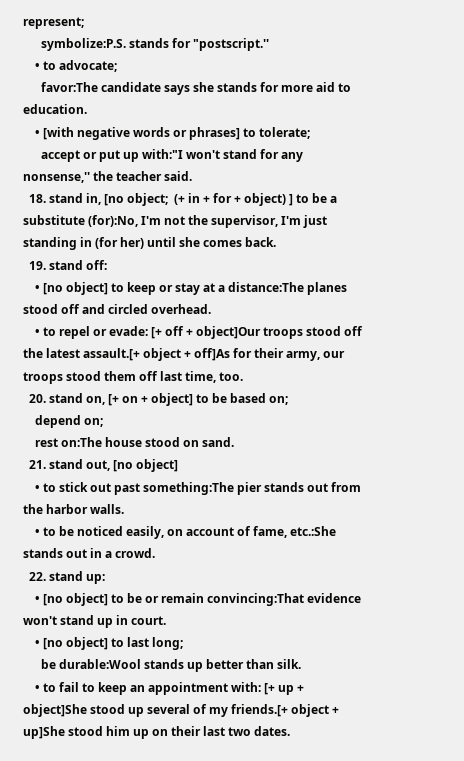represent;
      symbolize:P.S. stands for "postscript.''
    • to advocate;
      favor:The candidate says she stands for more aid to education.
    • [with negative words or phrases] to tolerate;
      accept or put up with:"I won't stand for any nonsense,'' the teacher said.
  18. stand in, [no object;  (+ in + for + object) ] to be a substitute (for):No, I'm not the supervisor, I'm just standing in (for her) until she comes back.
  19. stand off:
    • [no object] to keep or stay at a distance:The planes stood off and circled overhead.
    • to repel or evade: [+ off + object]Our troops stood off the latest assault.[+ object + off]As for their army, our troops stood them off last time, too.
  20. stand on, [+ on + object] to be based on;
    depend on;
    rest on:The house stood on sand.
  21. stand out, [no object]
    • to stick out past something:The pier stands out from the harbor walls.
    • to be noticed easily, on account of fame, etc.:She stands out in a crowd.
  22. stand up:
    • [no object] to be or remain convincing:That evidence won't stand up in court.
    • [no object] to last long;
      be durable:Wool stands up better than silk.
    • to fail to keep an appointment with: [+ up + object]She stood up several of my friends.[+ object + up]She stood him up on their last two dates.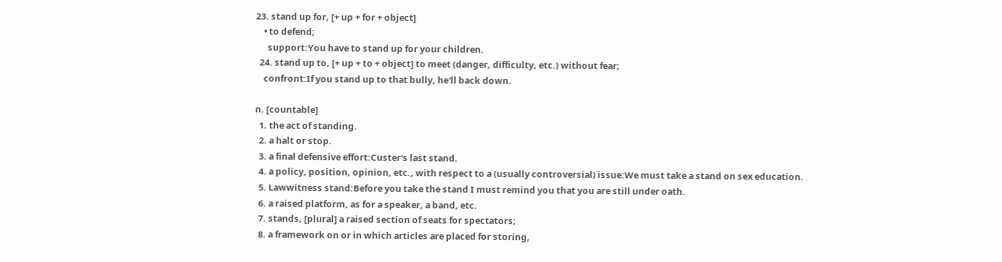23. stand up for, [+ up + for + object]
    • to defend;
      support:You have to stand up for your children.
  24. stand up to, [+ up + to + object] to meet (danger, difficulty, etc.) without fear;
    confront:If you stand up to that bully, he'll back down.

n. [countable]
  1. the act of standing.
  2. a halt or stop.
  3. a final defensive effort:Custer's last stand.
  4. a policy, position, opinion, etc., with respect to a (usually controversial) issue:We must take a stand on sex education.
  5. Lawwitness stand:Before you take the stand I must remind you that you are still under oath.
  6. a raised platform, as for a speaker, a band, etc.
  7. stands, [plural] a raised section of seats for spectators;
  8. a framework on or in which articles are placed for storing,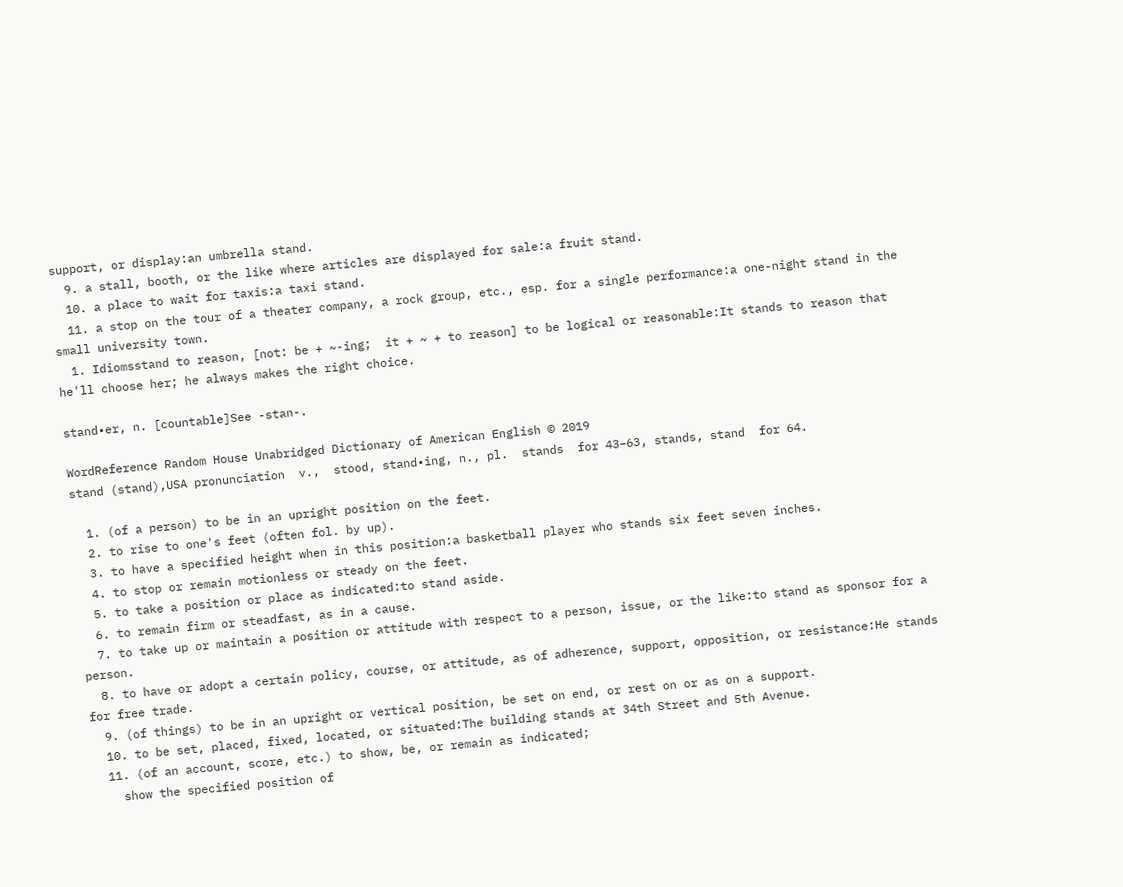support, or display:an umbrella stand.
  9. a stall, booth, or the like where articles are displayed for sale:a fruit stand.
  10. a place to wait for taxis:a taxi stand.
  11. a stop on the tour of a theater company, a rock group, etc., esp. for a single performance:a one-night stand in the small university town.
  1. Idiomsstand to reason, [not: be + ~-ing;  it + ~ + to reason] to be logical or reasonable:It stands to reason that he'll choose her; he always makes the right choice.

stand•er, n. [countable]See -stan-.

WordReference Random House Unabridged Dictionary of American English © 2019
stand (stand),USA pronunciation  v.,  stood, stand•ing, n., pl.  stands  for 43–63, stands, stand  for 64.

  1. (of a person) to be in an upright position on the feet.
  2. to rise to one's feet (often fol. by up).
  3. to have a specified height when in this position:a basketball player who stands six feet seven inches.
  4. to stop or remain motionless or steady on the feet.
  5. to take a position or place as indicated:to stand aside.
  6. to remain firm or steadfast, as in a cause.
  7. to take up or maintain a position or attitude with respect to a person, issue, or the like:to stand as sponsor for a person.
  8. to have or adopt a certain policy, course, or attitude, as of adherence, support, opposition, or resistance:He stands for free trade.
  9. (of things) to be in an upright or vertical position, be set on end, or rest on or as on a support.
  10. to be set, placed, fixed, located, or situated:The building stands at 34th Street and 5th Avenue.
  11. (of an account, score, etc.) to show, be, or remain as indicated;
    show the specified position of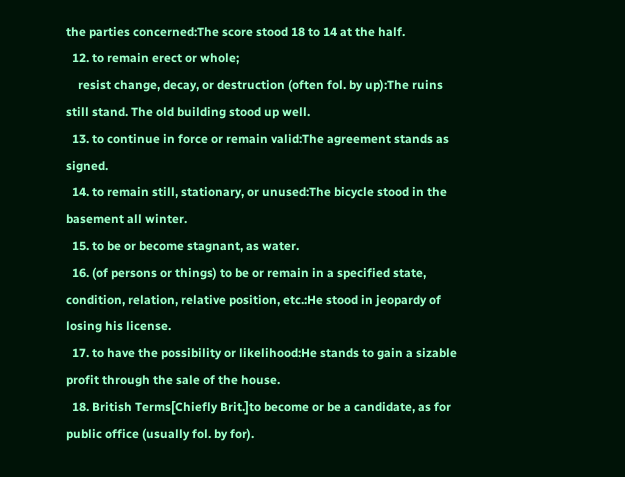the parties concerned:The score stood 18 to 14 at the half.
  12. to remain erect or whole;
    resist change, decay, or destruction (often fol. by up):The ruins still stand. The old building stood up well.
  13. to continue in force or remain valid:The agreement stands as signed.
  14. to remain still, stationary, or unused:The bicycle stood in the basement all winter.
  15. to be or become stagnant, as water.
  16. (of persons or things) to be or remain in a specified state, condition, relation, relative position, etc.:He stood in jeopardy of losing his license.
  17. to have the possibility or likelihood:He stands to gain a sizable profit through the sale of the house.
  18. British Terms[Chiefly Brit.]to become or be a candidate, as for public office (usually fol. by for).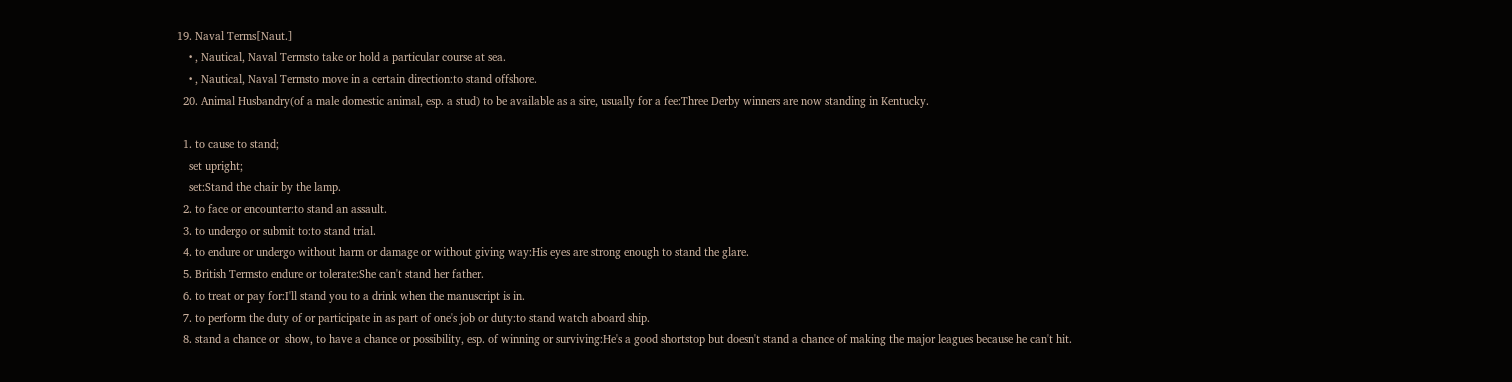19. Naval Terms[Naut.]
    • , Nautical, Naval Termsto take or hold a particular course at sea.
    • , Nautical, Naval Termsto move in a certain direction:to stand offshore.
  20. Animal Husbandry(of a male domestic animal, esp. a stud) to be available as a sire, usually for a fee:Three Derby winners are now standing in Kentucky.

  1. to cause to stand;
    set upright;
    set:Stand the chair by the lamp.
  2. to face or encounter:to stand an assault.
  3. to undergo or submit to:to stand trial.
  4. to endure or undergo without harm or damage or without giving way:His eyes are strong enough to stand the glare.
  5. British Termsto endure or tolerate:She can't stand her father.
  6. to treat or pay for:I'll stand you to a drink when the manuscript is in.
  7. to perform the duty of or participate in as part of one's job or duty:to stand watch aboard ship.
  8. stand a chance or  show, to have a chance or possibility, esp. of winning or surviving:He's a good shortstop but doesn't stand a chance of making the major leagues because he can't hit.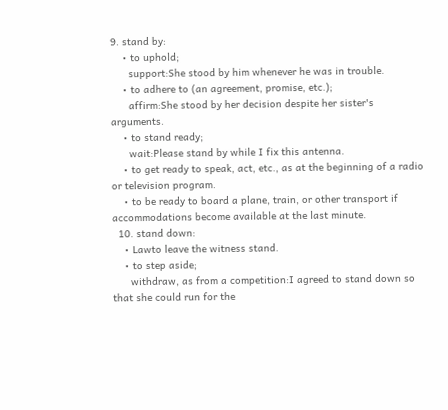9. stand by:
    • to uphold;
      support:She stood by him whenever he was in trouble.
    • to adhere to (an agreement, promise, etc.);
      affirm:She stood by her decision despite her sister's arguments.
    • to stand ready;
      wait:Please stand by while I fix this antenna.
    • to get ready to speak, act, etc., as at the beginning of a radio or television program.
    • to be ready to board a plane, train, or other transport if accommodations become available at the last minute.
  10. stand down:
    • Lawto leave the witness stand.
    • to step aside;
      withdraw, as from a competition:I agreed to stand down so that she could run for the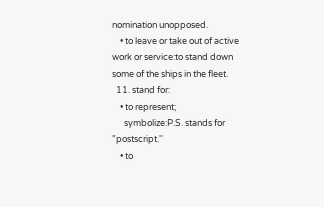nomination unopposed.
    • to leave or take out of active work or service:to stand down some of the ships in the fleet.
  11. stand for:
    • to represent;
      symbolize:P.S. stands for "postscript.''
    • to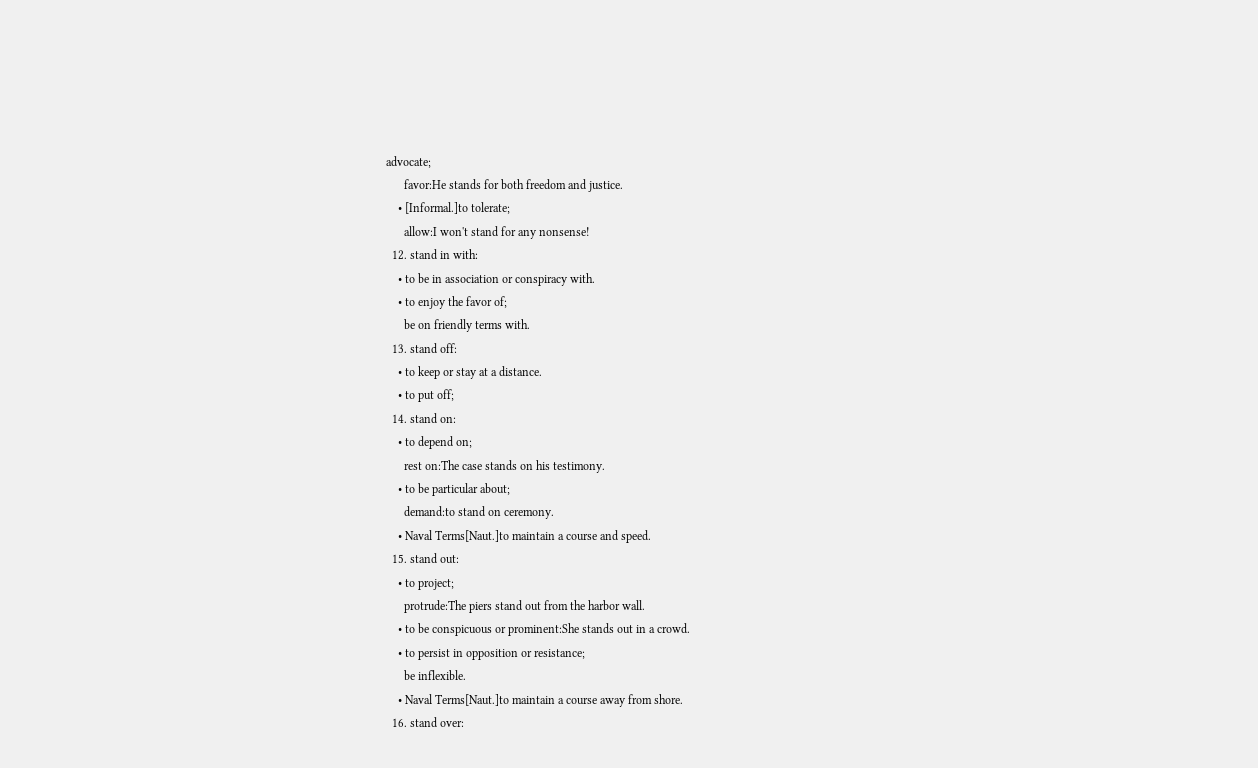advocate;
      favor:He stands for both freedom and justice.
    • [Informal.]to tolerate;
      allow:I won't stand for any nonsense!
  12. stand in with:
    • to be in association or conspiracy with.
    • to enjoy the favor of;
      be on friendly terms with.
  13. stand off:
    • to keep or stay at a distance.
    • to put off;
  14. stand on:
    • to depend on;
      rest on:The case stands on his testimony.
    • to be particular about;
      demand:to stand on ceremony.
    • Naval Terms[Naut.]to maintain a course and speed.
  15. stand out:
    • to project;
      protrude:The piers stand out from the harbor wall.
    • to be conspicuous or prominent:She stands out in a crowd.
    • to persist in opposition or resistance;
      be inflexible.
    • Naval Terms[Naut.]to maintain a course away from shore.
  16. stand over: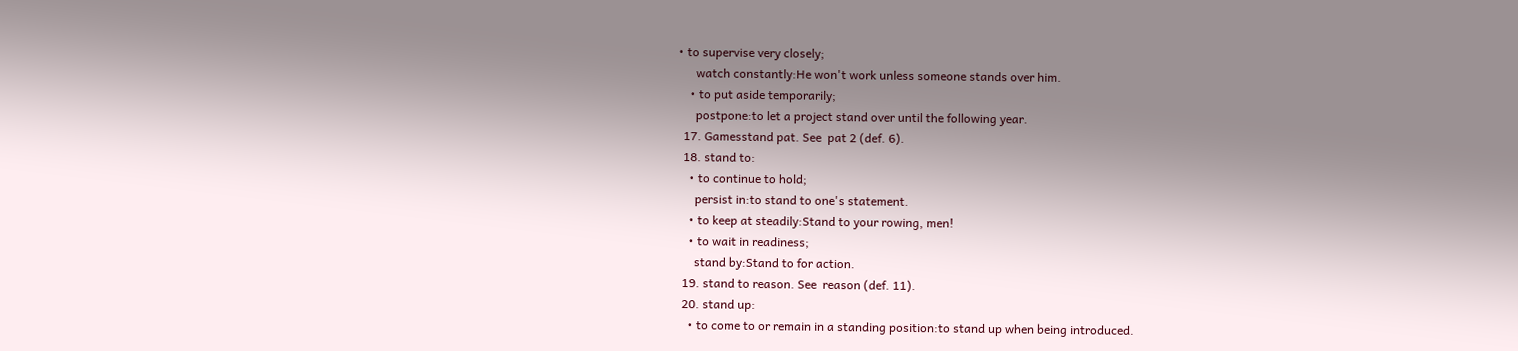• to supervise very closely;
      watch constantly:He won't work unless someone stands over him.
    • to put aside temporarily;
      postpone:to let a project stand over until the following year.
  17. Gamesstand pat. See  pat 2 (def. 6).
  18. stand to:
    • to continue to hold;
      persist in:to stand to one's statement.
    • to keep at steadily:Stand to your rowing, men!
    • to wait in readiness;
      stand by:Stand to for action.
  19. stand to reason. See  reason (def. 11).
  20. stand up:
    • to come to or remain in a standing position:to stand up when being introduced.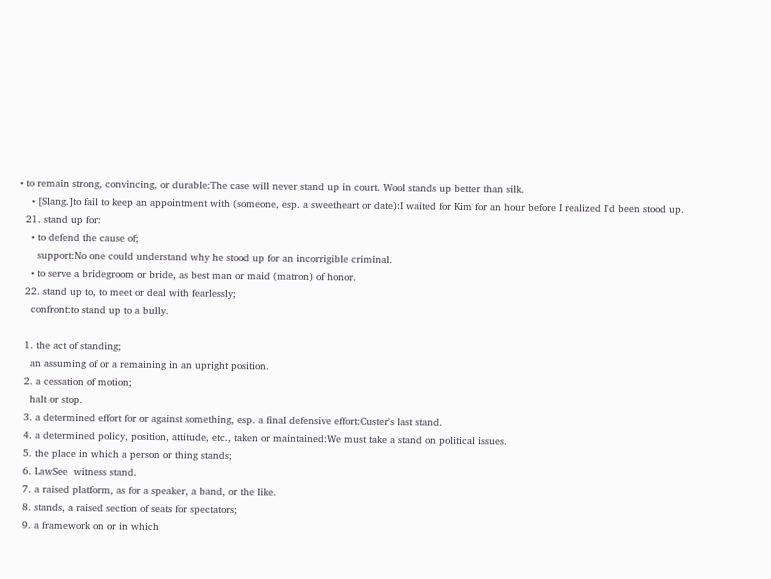• to remain strong, convincing, or durable:The case will never stand up in court. Wool stands up better than silk.
    • [Slang.]to fail to keep an appointment with (someone, esp. a sweetheart or date):I waited for Kim for an hour before I realized I'd been stood up.
  21. stand up for:
    • to defend the cause of;
      support:No one could understand why he stood up for an incorrigible criminal.
    • to serve a bridegroom or bride, as best man or maid (matron) of honor.
  22. stand up to, to meet or deal with fearlessly;
    confront:to stand up to a bully.

  1. the act of standing;
    an assuming of or a remaining in an upright position.
  2. a cessation of motion;
    halt or stop.
  3. a determined effort for or against something, esp. a final defensive effort:Custer's last stand.
  4. a determined policy, position, attitude, etc., taken or maintained:We must take a stand on political issues.
  5. the place in which a person or thing stands;
  6. LawSee  witness stand.
  7. a raised platform, as for a speaker, a band, or the like.
  8. stands, a raised section of seats for spectators;
  9. a framework on or in which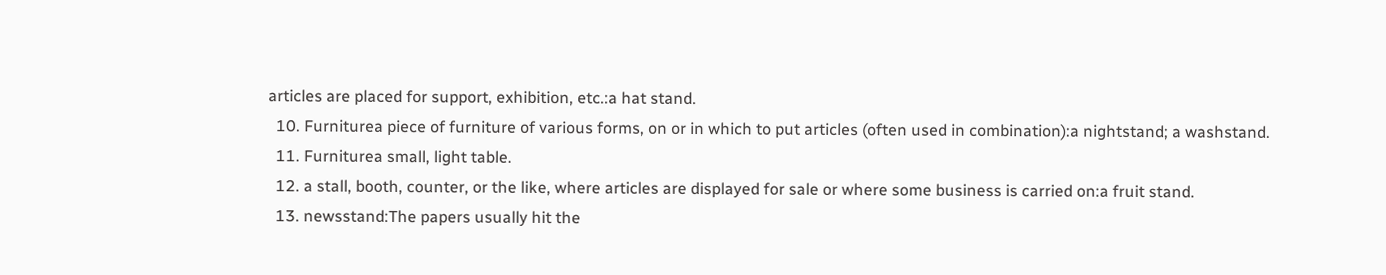articles are placed for support, exhibition, etc.:a hat stand.
  10. Furniturea piece of furniture of various forms, on or in which to put articles (often used in combination):a nightstand; a washstand.
  11. Furniturea small, light table.
  12. a stall, booth, counter, or the like, where articles are displayed for sale or where some business is carried on:a fruit stand.
  13. newsstand:The papers usually hit the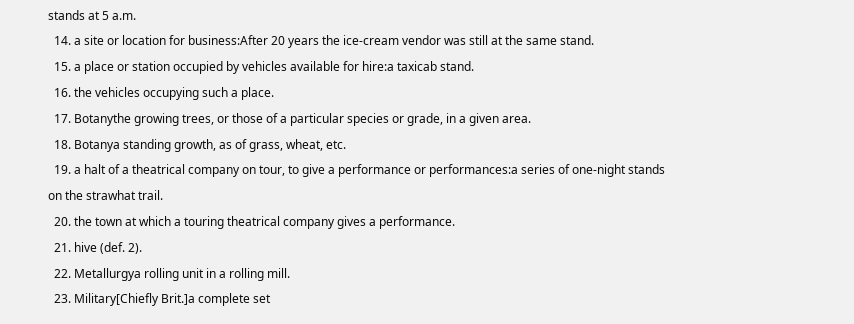stands at 5 a.m.
  14. a site or location for business:After 20 years the ice-cream vendor was still at the same stand.
  15. a place or station occupied by vehicles available for hire:a taxicab stand.
  16. the vehicles occupying such a place.
  17. Botanythe growing trees, or those of a particular species or grade, in a given area.
  18. Botanya standing growth, as of grass, wheat, etc.
  19. a halt of a theatrical company on tour, to give a performance or performances:a series of one-night stands on the strawhat trail.
  20. the town at which a touring theatrical company gives a performance.
  21. hive (def. 2).
  22. Metallurgya rolling unit in a rolling mill.
  23. Military[Chiefly Brit.]a complete set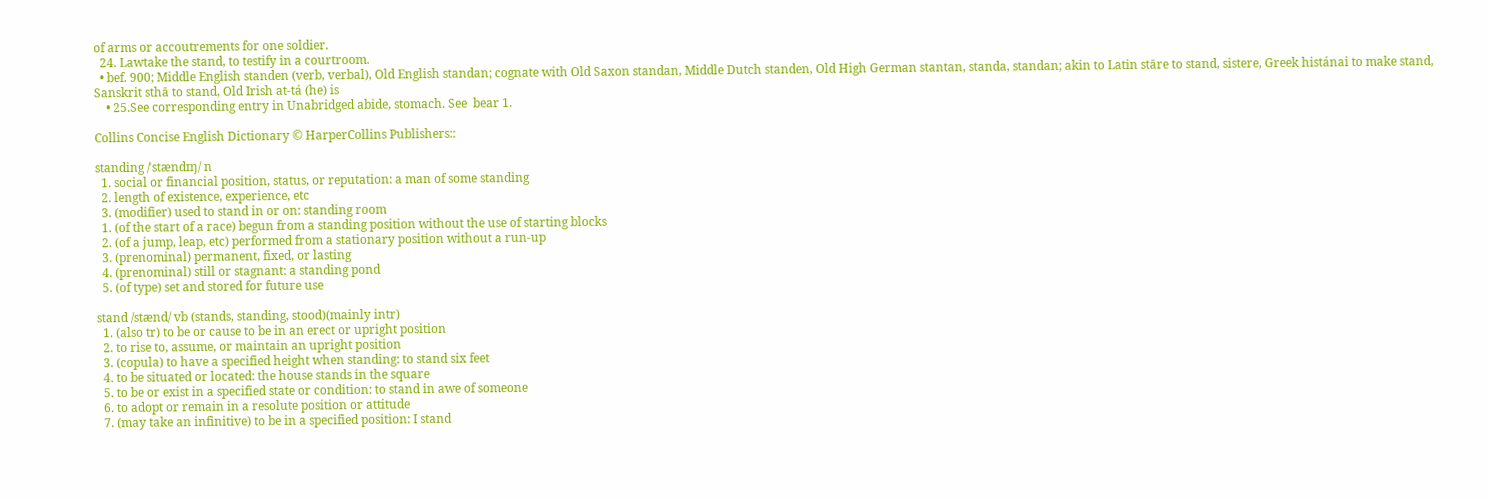of arms or accoutrements for one soldier.
  24. Lawtake the stand, to testify in a courtroom.
  • bef. 900; Middle English standen (verb, verbal), Old English standan; cognate with Old Saxon standan, Middle Dutch standen, Old High German stantan, standa, standan; akin to Latin stāre to stand, sistere, Greek histánai to make stand, Sanskrit sthā to stand, Old Irish at-tá (he) is
    • 25.See corresponding entry in Unabridged abide, stomach. See  bear 1.

Collins Concise English Dictionary © HarperCollins Publishers::

standing /ˈstændɪŋ/ n
  1. social or financial position, status, or reputation: a man of some standing
  2. length of existence, experience, etc
  3. (modifier) used to stand in or on: standing room
  1. (of the start of a race) begun from a standing position without the use of starting blocks
  2. (of a jump, leap, etc) performed from a stationary position without a run-up
  3. (prenominal) permanent, fixed, or lasting
  4. (prenominal) still or stagnant: a standing pond
  5. (of type) set and stored for future use

stand /stænd/ vb (stands, standing, stood)(mainly intr)
  1. (also tr) to be or cause to be in an erect or upright position
  2. to rise to, assume, or maintain an upright position
  3. (copula) to have a specified height when standing: to stand six feet
  4. to be situated or located: the house stands in the square
  5. to be or exist in a specified state or condition: to stand in awe of someone
  6. to adopt or remain in a resolute position or attitude
  7. (may take an infinitive) to be in a specified position: I stand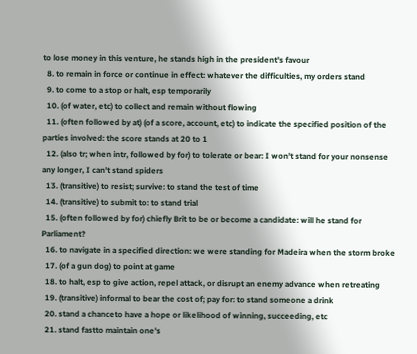to lose money in this venture, he stands high in the president's favour
  8. to remain in force or continue in effect: whatever the difficulties, my orders stand
  9. to come to a stop or halt, esp temporarily
  10. (of water, etc) to collect and remain without flowing
  11. (often followed by at) (of a score, account, etc) to indicate the specified position of the parties involved: the score stands at 20 to 1
  12. (also tr; when intr, followed by for) to tolerate or bear: I won't stand for your nonsense any longer, I can't stand spiders
  13. (transitive) to resist; survive: to stand the test of time
  14. (transitive) to submit to: to stand trial
  15. (often followed by for) chiefly Brit to be or become a candidate: will he stand for Parliament?
  16. to navigate in a specified direction: we were standing for Madeira when the storm broke
  17. (of a gun dog) to point at game
  18. to halt, esp to give action, repel attack, or disrupt an enemy advance when retreating
  19. (transitive) informal to bear the cost of; pay for: to stand someone a drink
  20. stand a chanceto have a hope or likelihood of winning, succeeding, etc
  21. stand fastto maintain one's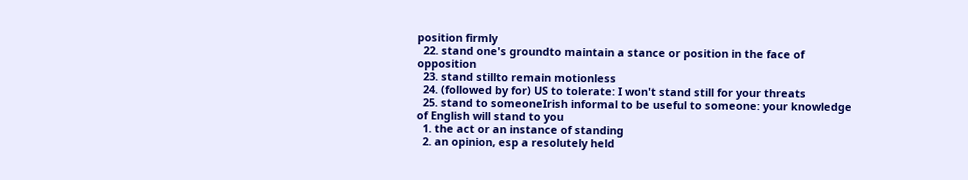position firmly
  22. stand one's groundto maintain a stance or position in the face of opposition
  23. stand stillto remain motionless
  24. (followed by for) US to tolerate: I won't stand still for your threats
  25. stand to someoneIrish informal to be useful to someone: your knowledge of English will stand to you
  1. the act or an instance of standing
  2. an opinion, esp a resolutely held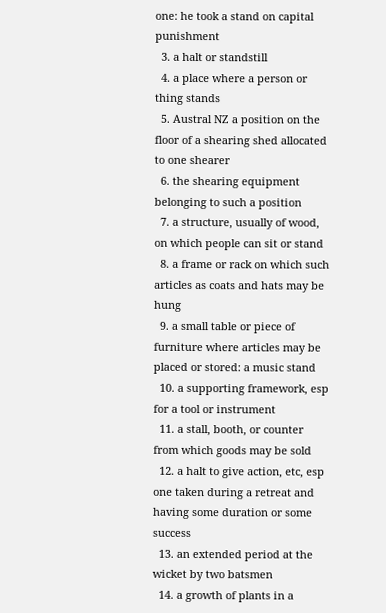one: he took a stand on capital punishment
  3. a halt or standstill
  4. a place where a person or thing stands
  5. Austral NZ a position on the floor of a shearing shed allocated to one shearer
  6. the shearing equipment belonging to such a position
  7. a structure, usually of wood, on which people can sit or stand
  8. a frame or rack on which such articles as coats and hats may be hung
  9. a small table or piece of furniture where articles may be placed or stored: a music stand
  10. a supporting framework, esp for a tool or instrument
  11. a stall, booth, or counter from which goods may be sold
  12. a halt to give action, etc, esp one taken during a retreat and having some duration or some success
  13. an extended period at the wicket by two batsmen
  14. a growth of plants in a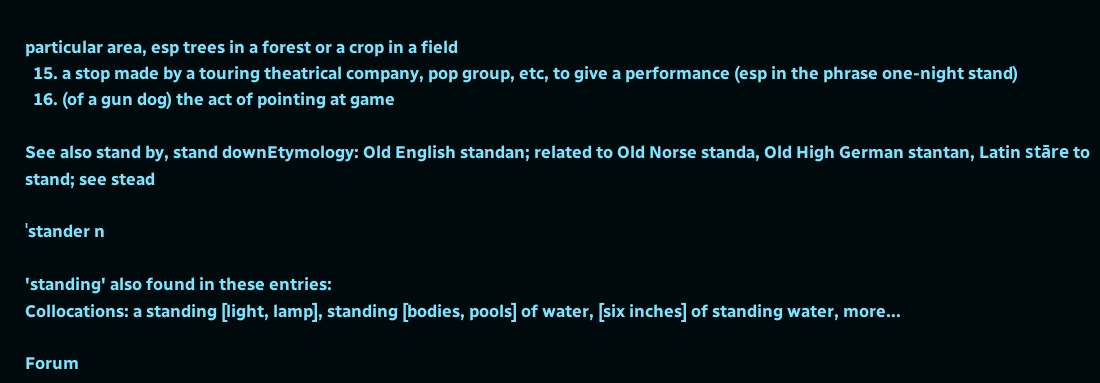particular area, esp trees in a forest or a crop in a field
  15. a stop made by a touring theatrical company, pop group, etc, to give a performance (esp in the phrase one-night stand)
  16. (of a gun dog) the act of pointing at game

See also stand by, stand downEtymology: Old English standan; related to Old Norse standa, Old High German stantan, Latin stāre to stand; see stead

ˈstander n

'standing' also found in these entries:
Collocations: a standing [light, lamp], standing [bodies, pools] of water, [six inches] of standing water, more...

Forum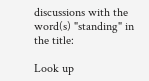discussions with the word(s) "standing" in the title:

Look up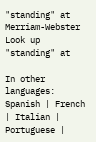"standing" at Merriam-Webster
Look up "standing" at

In other languages: Spanish | French | Italian | Portuguese |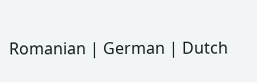Romanian | German | Dutch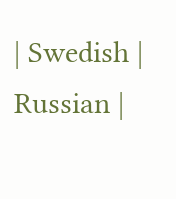| Swedish | Russian |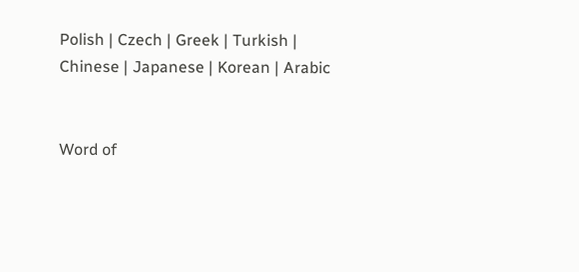Polish | Czech | Greek | Turkish | Chinese | Japanese | Korean | Arabic


Word of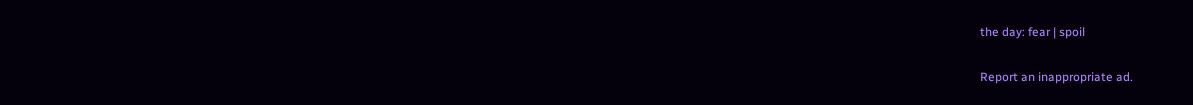the day: fear | spoil


Report an inappropriate ad.